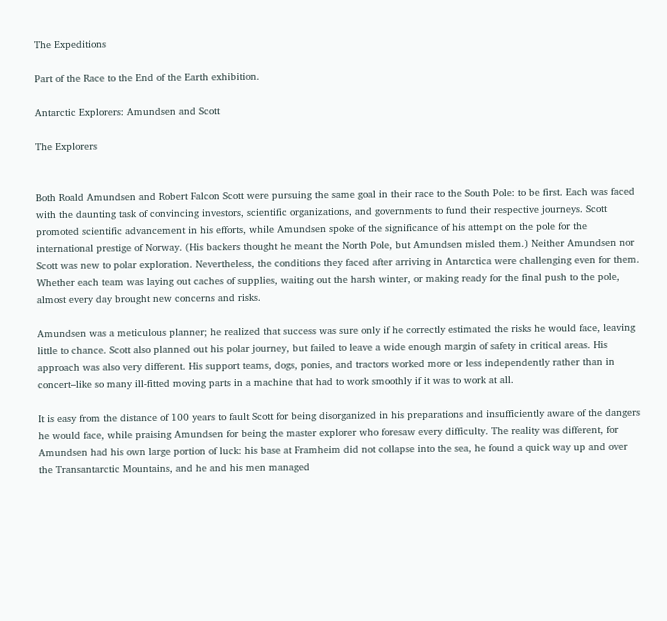The Expeditions

Part of the Race to the End of the Earth exhibition.

Antarctic Explorers: Amundsen and Scott

The Explorers


Both Roald Amundsen and Robert Falcon Scott were pursuing the same goal in their race to the South Pole: to be first. Each was faced with the daunting task of convincing investors, scientific organizations, and governments to fund their respective journeys. Scott promoted scientific advancement in his efforts, while Amundsen spoke of the significance of his attempt on the pole for the international prestige of Norway. (His backers thought he meant the North Pole, but Amundsen misled them.) Neither Amundsen nor Scott was new to polar exploration. Nevertheless, the conditions they faced after arriving in Antarctica were challenging even for them. Whether each team was laying out caches of supplies, waiting out the harsh winter, or making ready for the final push to the pole, almost every day brought new concerns and risks.

Amundsen was a meticulous planner; he realized that success was sure only if he correctly estimated the risks he would face, leaving little to chance. Scott also planned out his polar journey, but failed to leave a wide enough margin of safety in critical areas. His approach was also very different. His support teams, dogs, ponies, and tractors worked more or less independently rather than in concert–like so many ill-fitted moving parts in a machine that had to work smoothly if it was to work at all.

It is easy from the distance of 100 years to fault Scott for being disorganized in his preparations and insufficiently aware of the dangers he would face, while praising Amundsen for being the master explorer who foresaw every difficulty. The reality was different, for Amundsen had his own large portion of luck: his base at Framheim did not collapse into the sea, he found a quick way up and over the Transantarctic Mountains, and he and his men managed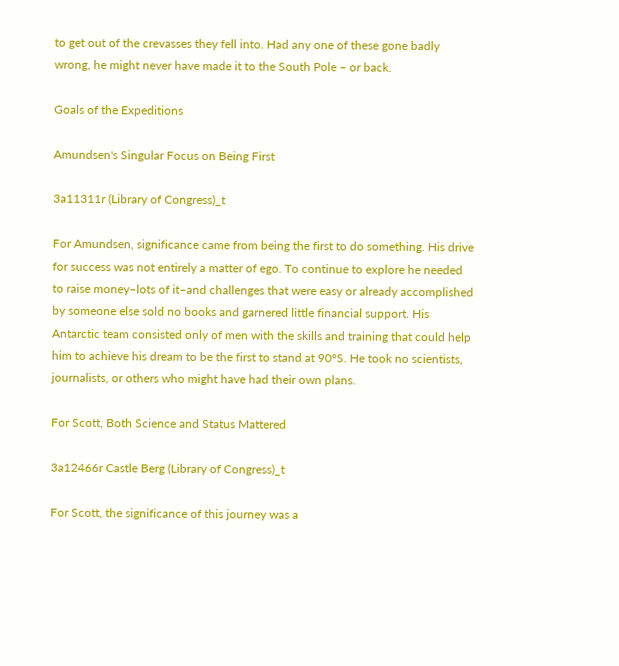to get out of the crevasses they fell into. Had any one of these gone badly wrong, he might never have made it to the South Pole – or back.

Goals of the Expeditions

Amundsen's Singular Focus on Being First

3a11311r (Library of Congress)_t

For Amundsen, significance came from being the first to do something. His drive for success was not entirely a matter of ego. To continue to explore he needed to raise money–lots of it–and challenges that were easy or already accomplished by someone else sold no books and garnered little financial support. His Antarctic team consisted only of men with the skills and training that could help him to achieve his dream to be the first to stand at 90°S. He took no scientists, journalists, or others who might have had their own plans.

For Scott, Both Science and Status Mattered

3a12466r Castle Berg (Library of Congress)_t

For Scott, the significance of this journey was a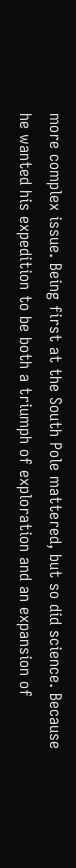more complex issue. Being first at the South Pole mattered, but so did science. Because he wanted his expedition to be both a triumph of exploration and an expansion of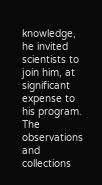knowledge, he invited scientists to join him, at significant expense to his program. The observations and collections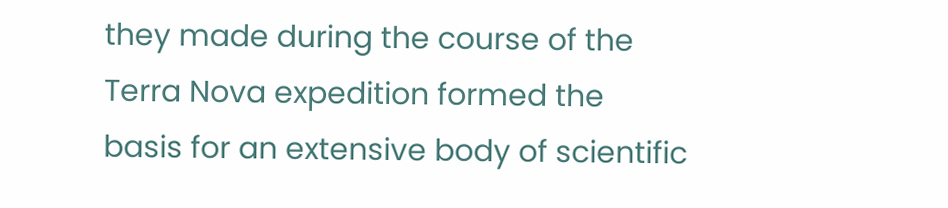they made during the course of the Terra Nova expedition formed the basis for an extensive body of scientific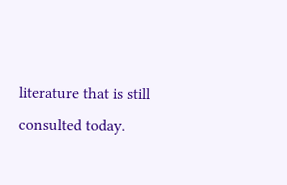literature that is still consulted today.